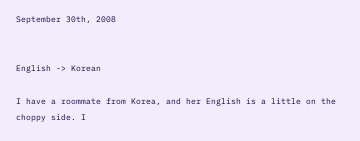September 30th, 2008


English -> Korean

I have a roommate from Korea, and her English is a little on the choppy side. I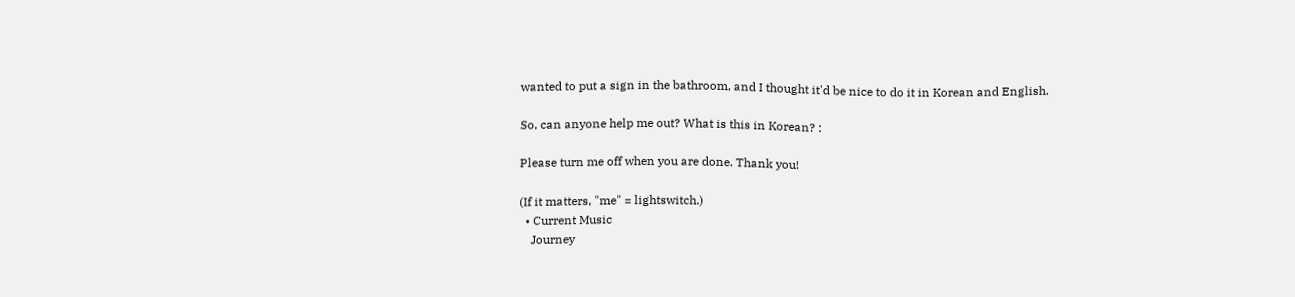wanted to put a sign in the bathroom, and I thought it'd be nice to do it in Korean and English.

So, can anyone help me out? What is this in Korean? :

Please turn me off when you are done. Thank you!

(If it matters, "me" = lightswitch.)
  • Current Music
    Journey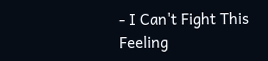- I Can't Fight This Feeling